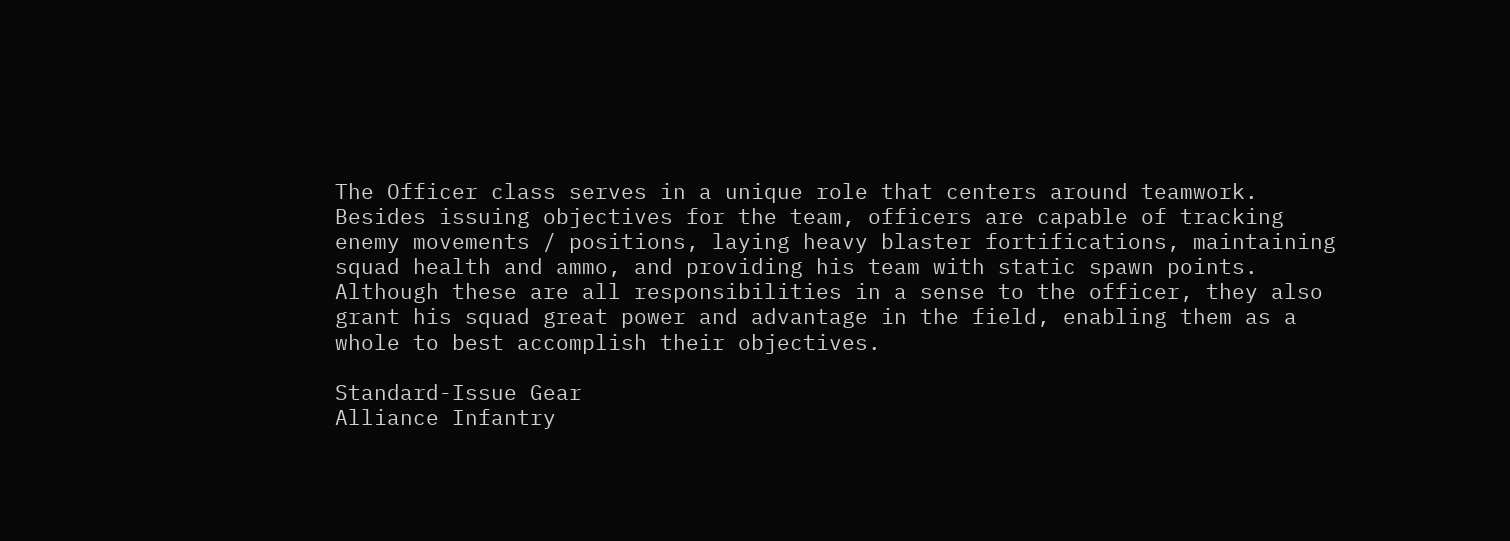The Officer class serves in a unique role that centers around teamwork. Besides issuing objectives for the team, officers are capable of tracking enemy movements / positions, laying heavy blaster fortifications, maintaining squad health and ammo, and providing his team with static spawn points. Although these are all responsibilities in a sense to the officer, they also grant his squad great power and advantage in the field, enabling them as a whole to best accomplish their objectives.

Standard-Issue Gear
Alliance Infantry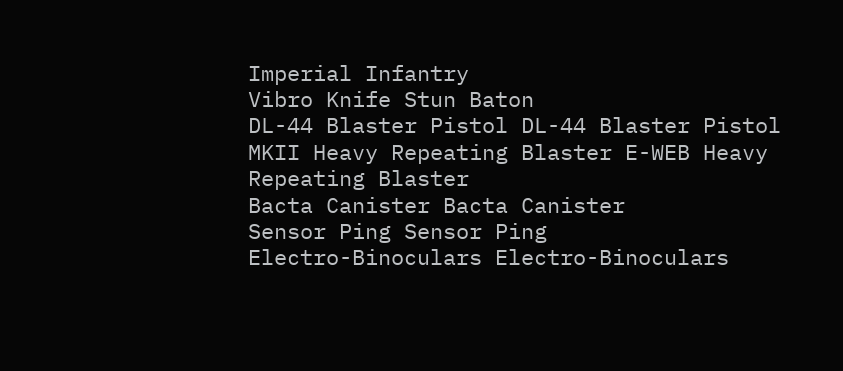Imperial Infantry
Vibro Knife Stun Baton
DL-44 Blaster Pistol DL-44 Blaster Pistol
MKII Heavy Repeating Blaster E-WEB Heavy Repeating Blaster
Bacta Canister Bacta Canister
Sensor Ping Sensor Ping
Electro-Binoculars Electro-Binoculars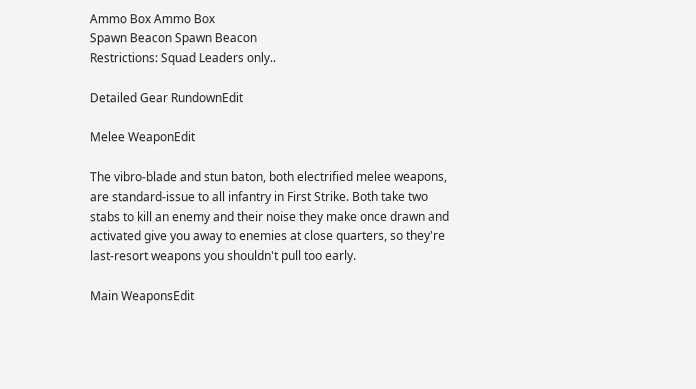Ammo Box Ammo Box
Spawn Beacon Spawn Beacon
Restrictions: Squad Leaders only..

Detailed Gear RundownEdit

Melee WeaponEdit

The vibro-blade and stun baton, both electrified melee weapons, are standard-issue to all infantry in First Strike. Both take two stabs to kill an enemy and their noise they make once drawn and activated give you away to enemies at close quarters, so they're last-resort weapons you shouldn't pull too early.

Main WeaponsEdit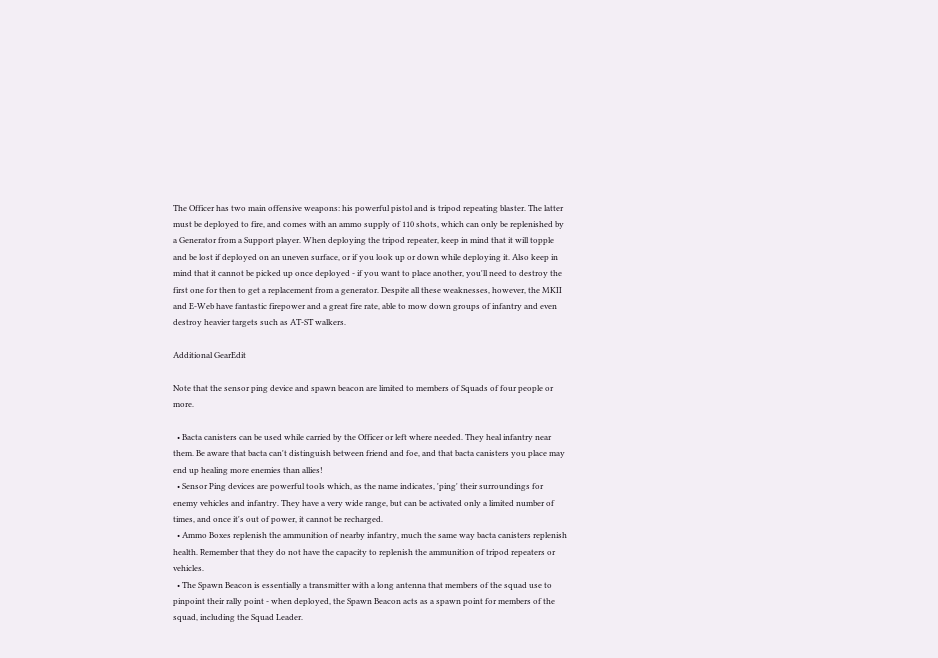The Officer has two main offensive weapons: his powerful pistol and is tripod repeating blaster. The latter must be deployed to fire, and comes with an ammo supply of 110 shots, which can only be replenished by a Generator from a Support player. When deploying the tripod repeater, keep in mind that it will topple and be lost if deployed on an uneven surface, or if you look up or down while deploying it. Also keep in mind that it cannot be picked up once deployed - if you want to place another, you'll need to destroy the first one for then to get a replacement from a generator. Despite all these weaknesses, however, the MKII and E-Web have fantastic firepower and a great fire rate, able to mow down groups of infantry and even destroy heavier targets such as AT-ST walkers.

Additional GearEdit

Note that the sensor ping device and spawn beacon are limited to members of Squads of four people or more.

  • Bacta canisters can be used while carried by the Officer or left where needed. They heal infantry near them. Be aware that bacta can't distinguish between friend and foe, and that bacta canisters you place may end up healing more enemies than allies!
  • Sensor Ping devices are powerful tools which, as the name indicates, 'ping' their surroundings for enemy vehicles and infantry. They have a very wide range, but can be activated only a limited number of times, and once it's out of power, it cannot be recharged.
  • Ammo Boxes replenish the ammunition of nearby infantry, much the same way bacta canisters replenish health. Remember that they do not have the capacity to replenish the ammunition of tripod repeaters or vehicles.
  • The Spawn Beacon is essentially a transmitter with a long antenna that members of the squad use to pinpoint their rally point - when deployed, the Spawn Beacon acts as a spawn point for members of the squad, including the Squad Leader.